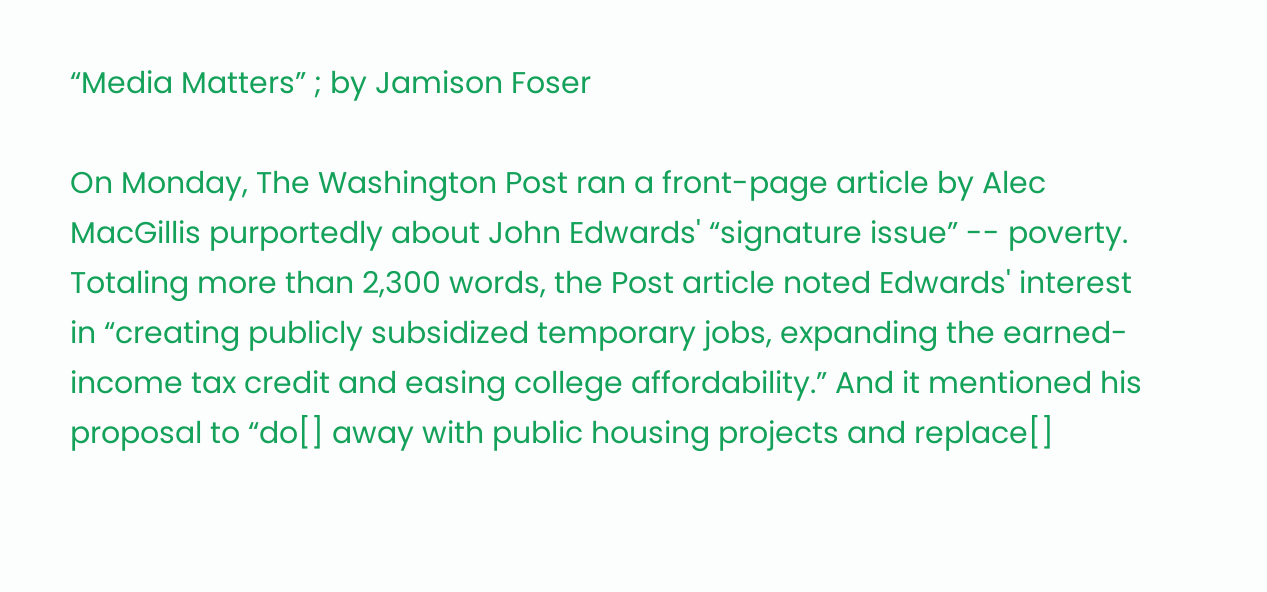“Media Matters” ; by Jamison Foser

On Monday, The Washington Post ran a front-page article by Alec MacGillis purportedly about John Edwards' “signature issue” -- poverty. Totaling more than 2,300 words, the Post article noted Edwards' interest in “creating publicly subsidized temporary jobs, expanding the earned-income tax credit and easing college affordability.” And it mentioned his proposal to “do[] away with public housing projects and replace[]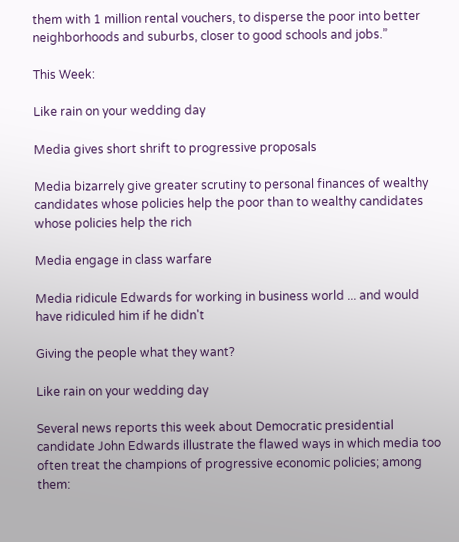them with 1 million rental vouchers, to disperse the poor into better neighborhoods and suburbs, closer to good schools and jobs.”

This Week:

Like rain on your wedding day

Media gives short shrift to progressive proposals

Media bizarrely give greater scrutiny to personal finances of wealthy candidates whose policies help the poor than to wealthy candidates whose policies help the rich

Media engage in class warfare

Media ridicule Edwards for working in business world ... and would have ridiculed him if he didn't

Giving the people what they want?

Like rain on your wedding day

Several news reports this week about Democratic presidential candidate John Edwards illustrate the flawed ways in which media too often treat the champions of progressive economic policies; among them: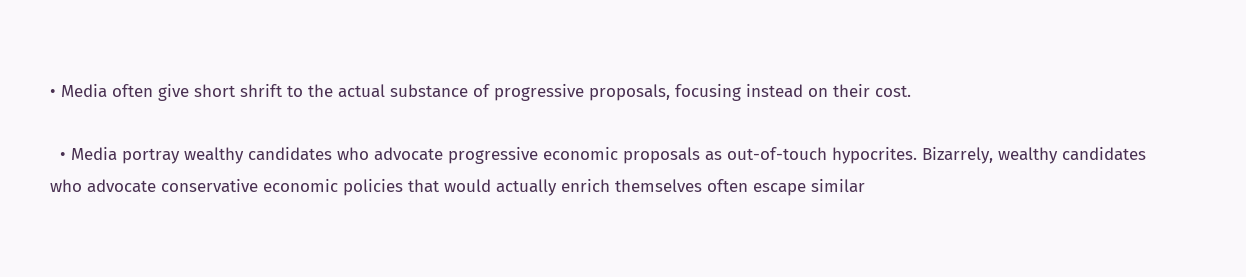• Media often give short shrift to the actual substance of progressive proposals, focusing instead on their cost.

  • Media portray wealthy candidates who advocate progressive economic proposals as out-of-touch hypocrites. Bizarrely, wealthy candidates who advocate conservative economic policies that would actually enrich themselves often escape similar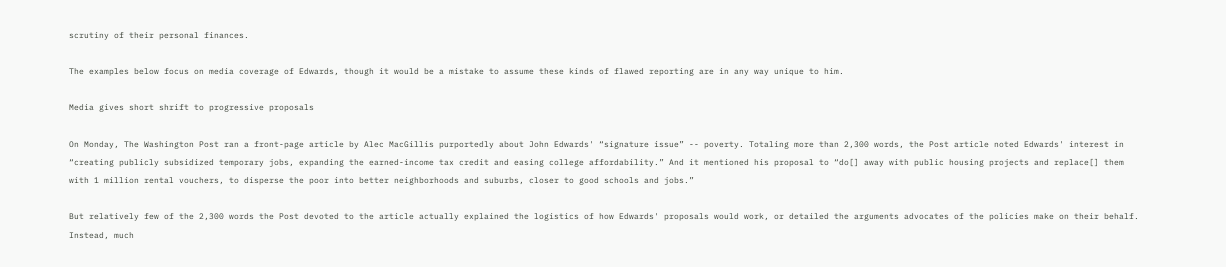scrutiny of their personal finances.

The examples below focus on media coverage of Edwards, though it would be a mistake to assume these kinds of flawed reporting are in any way unique to him.

Media gives short shrift to progressive proposals

On Monday, The Washington Post ran a front-page article by Alec MacGillis purportedly about John Edwards' “signature issue” -- poverty. Totaling more than 2,300 words, the Post article noted Edwards' interest in “creating publicly subsidized temporary jobs, expanding the earned-income tax credit and easing college affordability.” And it mentioned his proposal to “do[] away with public housing projects and replace[] them with 1 million rental vouchers, to disperse the poor into better neighborhoods and suburbs, closer to good schools and jobs.”

But relatively few of the 2,300 words the Post devoted to the article actually explained the logistics of how Edwards' proposals would work, or detailed the arguments advocates of the policies make on their behalf. Instead, much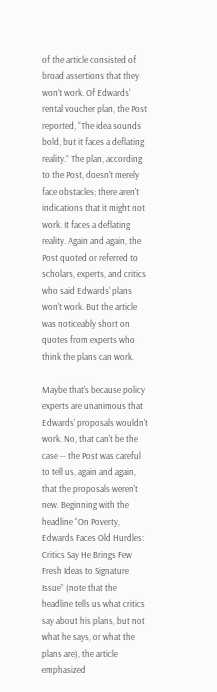of the article consisted of broad assertions that they won't work. Of Edwards' rental voucher plan, the Post reported, “The idea sounds bold, but it faces a deflating reality.” The plan, according to the Post, doesn't merely face obstacles; there aren't indications that it might not work. It faces a deflating reality. Again and again, the Post quoted or referred to scholars, experts, and critics who said Edwards' plans won't work. But the article was noticeably short on quotes from experts who think the plans can work.

Maybe that's because policy experts are unanimous that Edwards' proposals wouldn't work. No, that can't be the case -- the Post was careful to tell us, again and again, that the proposals weren't new. Beginning with the headline “On Poverty, Edwards Faces Old Hurdles: Critics Say He Brings Few Fresh Ideas to Signature Issue” (note that the headline tells us what critics say about his plans, but not what he says, or what the plans are), the article emphasized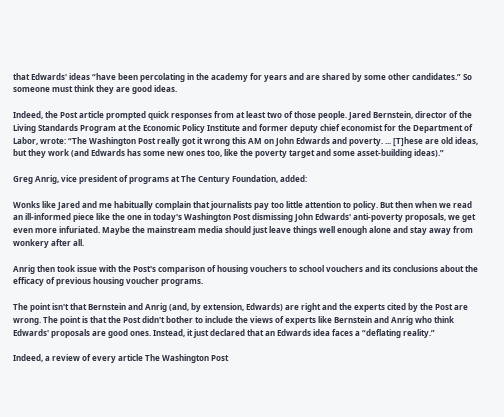that Edwards' ideas “have been percolating in the academy for years and are shared by some other candidates.” So someone must think they are good ideas.

Indeed, the Post article prompted quick responses from at least two of those people. Jared Bernstein, director of the Living Standards Program at the Economic Policy Institute and former deputy chief economist for the Department of Labor, wrote: “The Washington Post really got it wrong this AM on John Edwards and poverty. ... [T]hese are old ideas, but they work (and Edwards has some new ones too, like the poverty target and some asset-building ideas).”

Greg Anrig, vice president of programs at The Century Foundation, added:

Wonks like Jared and me habitually complain that journalists pay too little attention to policy. But then when we read an ill-informed piece like the one in today's Washington Post dismissing John Edwards' anti-poverty proposals, we get even more infuriated. Maybe the mainstream media should just leave things well enough alone and stay away from wonkery after all.

Anrig then took issue with the Post's comparison of housing vouchers to school vouchers and its conclusions about the efficacy of previous housing voucher programs.

The point isn't that Bernstein and Anrig (and, by extension, Edwards) are right and the experts cited by the Post are wrong. The point is that the Post didn't bother to include the views of experts like Bernstein and Anrig who think Edwards' proposals are good ones. Instead, it just declared that an Edwards idea faces a “deflating reality.”

Indeed, a review of every article The Washington Post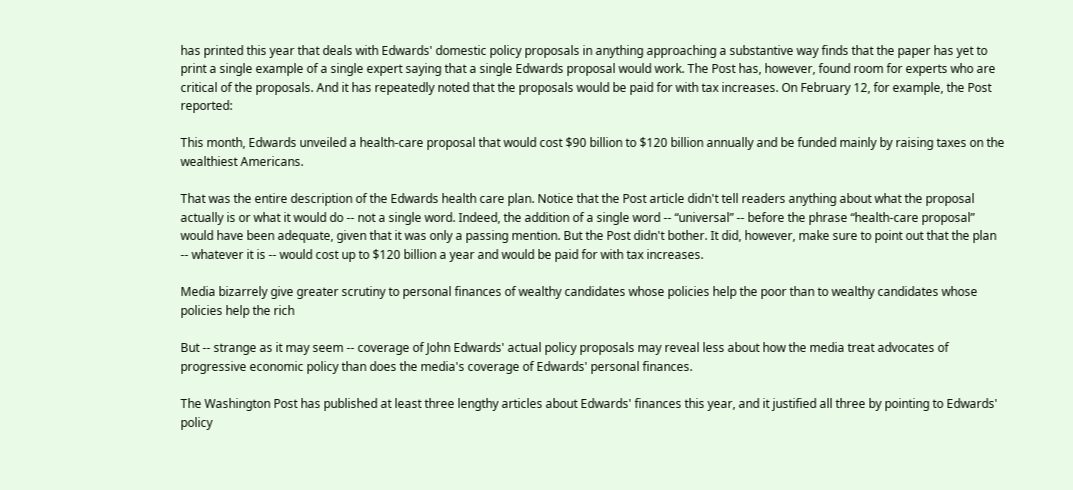has printed this year that deals with Edwards' domestic policy proposals in anything approaching a substantive way finds that the paper has yet to print a single example of a single expert saying that a single Edwards proposal would work. The Post has, however, found room for experts who are critical of the proposals. And it has repeatedly noted that the proposals would be paid for with tax increases. On February 12, for example, the Post reported:

This month, Edwards unveiled a health-care proposal that would cost $90 billion to $120 billion annually and be funded mainly by raising taxes on the wealthiest Americans.

That was the entire description of the Edwards health care plan. Notice that the Post article didn't tell readers anything about what the proposal actually is or what it would do -- not a single word. Indeed, the addition of a single word -- “universal” -- before the phrase “health-care proposal” would have been adequate, given that it was only a passing mention. But the Post didn't bother. It did, however, make sure to point out that the plan -- whatever it is -- would cost up to $120 billion a year and would be paid for with tax increases.

Media bizarrely give greater scrutiny to personal finances of wealthy candidates whose policies help the poor than to wealthy candidates whose policies help the rich

But -- strange as it may seem -- coverage of John Edwards' actual policy proposals may reveal less about how the media treat advocates of progressive economic policy than does the media's coverage of Edwards' personal finances.

The Washington Post has published at least three lengthy articles about Edwards' finances this year, and it justified all three by pointing to Edwards' policy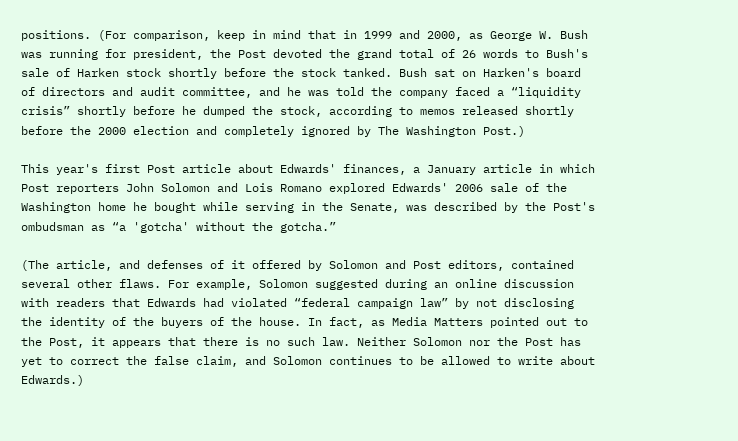positions. (For comparison, keep in mind that in 1999 and 2000, as George W. Bush was running for president, the Post devoted the grand total of 26 words to Bush's sale of Harken stock shortly before the stock tanked. Bush sat on Harken's board of directors and audit committee, and he was told the company faced a “liquidity crisis” shortly before he dumped the stock, according to memos released shortly before the 2000 election and completely ignored by The Washington Post.)

This year's first Post article about Edwards' finances, a January article in which Post reporters John Solomon and Lois Romano explored Edwards' 2006 sale of the Washington home he bought while serving in the Senate, was described by the Post's ombudsman as “a 'gotcha' without the gotcha.”

(The article, and defenses of it offered by Solomon and Post editors, contained several other flaws. For example, Solomon suggested during an online discussion with readers that Edwards had violated “federal campaign law” by not disclosing the identity of the buyers of the house. In fact, as Media Matters pointed out to the Post, it appears that there is no such law. Neither Solomon nor the Post has yet to correct the false claim, and Solomon continues to be allowed to write about Edwards.)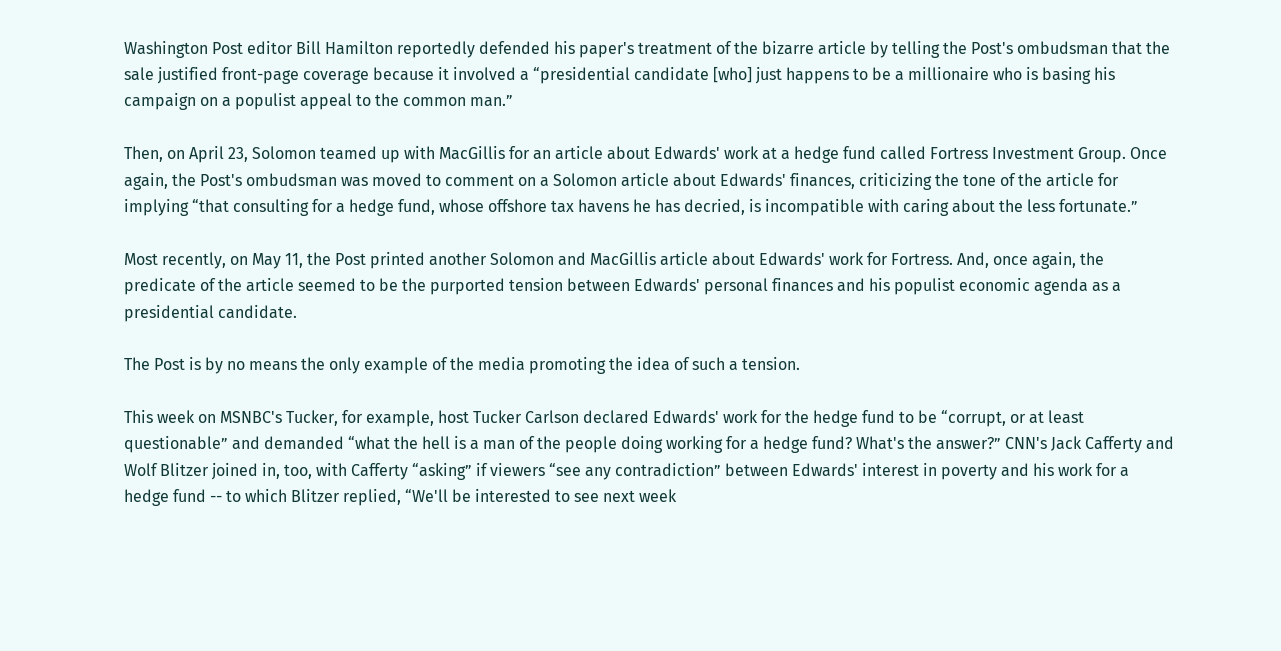Washington Post editor Bill Hamilton reportedly defended his paper's treatment of the bizarre article by telling the Post's ombudsman that the sale justified front-page coverage because it involved a “presidential candidate [who] just happens to be a millionaire who is basing his campaign on a populist appeal to the common man.”

Then, on April 23, Solomon teamed up with MacGillis for an article about Edwards' work at a hedge fund called Fortress Investment Group. Once again, the Post's ombudsman was moved to comment on a Solomon article about Edwards' finances, criticizing the tone of the article for implying “that consulting for a hedge fund, whose offshore tax havens he has decried, is incompatible with caring about the less fortunate.”

Most recently, on May 11, the Post printed another Solomon and MacGillis article about Edwards' work for Fortress. And, once again, the predicate of the article seemed to be the purported tension between Edwards' personal finances and his populist economic agenda as a presidential candidate.

The Post is by no means the only example of the media promoting the idea of such a tension.

This week on MSNBC's Tucker, for example, host Tucker Carlson declared Edwards' work for the hedge fund to be “corrupt, or at least questionable” and demanded “what the hell is a man of the people doing working for a hedge fund? What's the answer?” CNN's Jack Cafferty and Wolf Blitzer joined in, too, with Cafferty “asking” if viewers “see any contradiction” between Edwards' interest in poverty and his work for a hedge fund -- to which Blitzer replied, “We'll be interested to see next week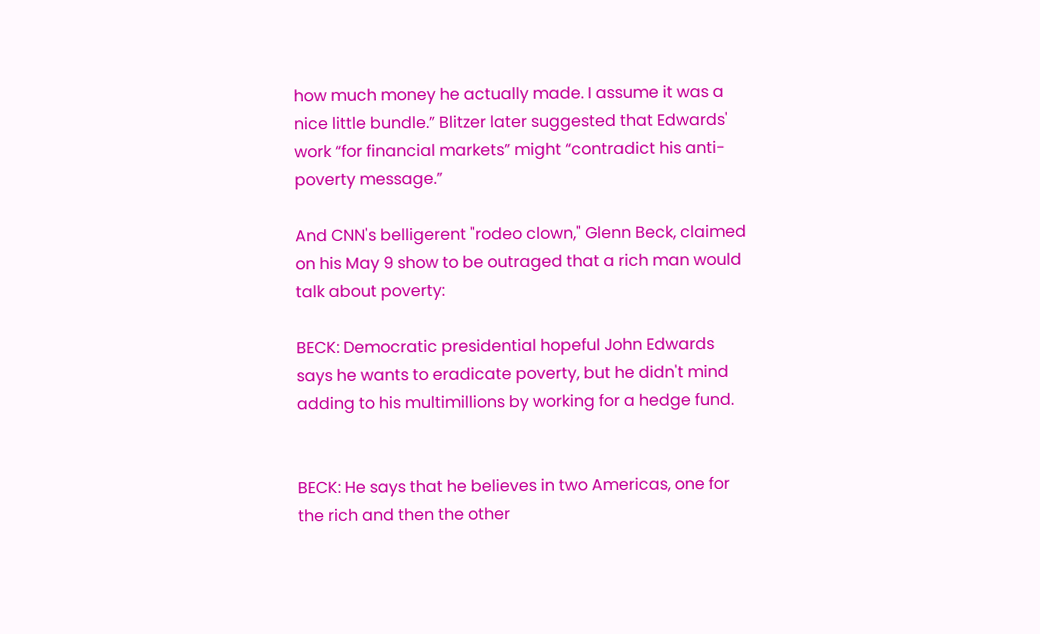how much money he actually made. I assume it was a nice little bundle.” Blitzer later suggested that Edwards' work “for financial markets” might “contradict his anti-poverty message.”

And CNN's belligerent "rodeo clown," Glenn Beck, claimed on his May 9 show to be outraged that a rich man would talk about poverty:

BECK: Democratic presidential hopeful John Edwards says he wants to eradicate poverty, but he didn't mind adding to his multimillions by working for a hedge fund.


BECK: He says that he believes in two Americas, one for the rich and then the other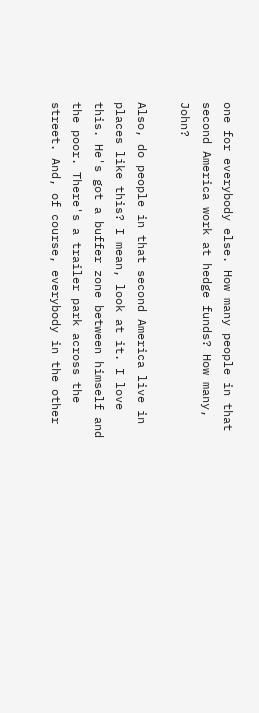one for everybody else. How many people in that second America work at hedge funds? How many, John?

Also, do people in that second America live in places like this? I mean, look at it. I love this. He's got a buffer zone between himself and the poor. There's a trailer park across the street. And, of course, everybody in the other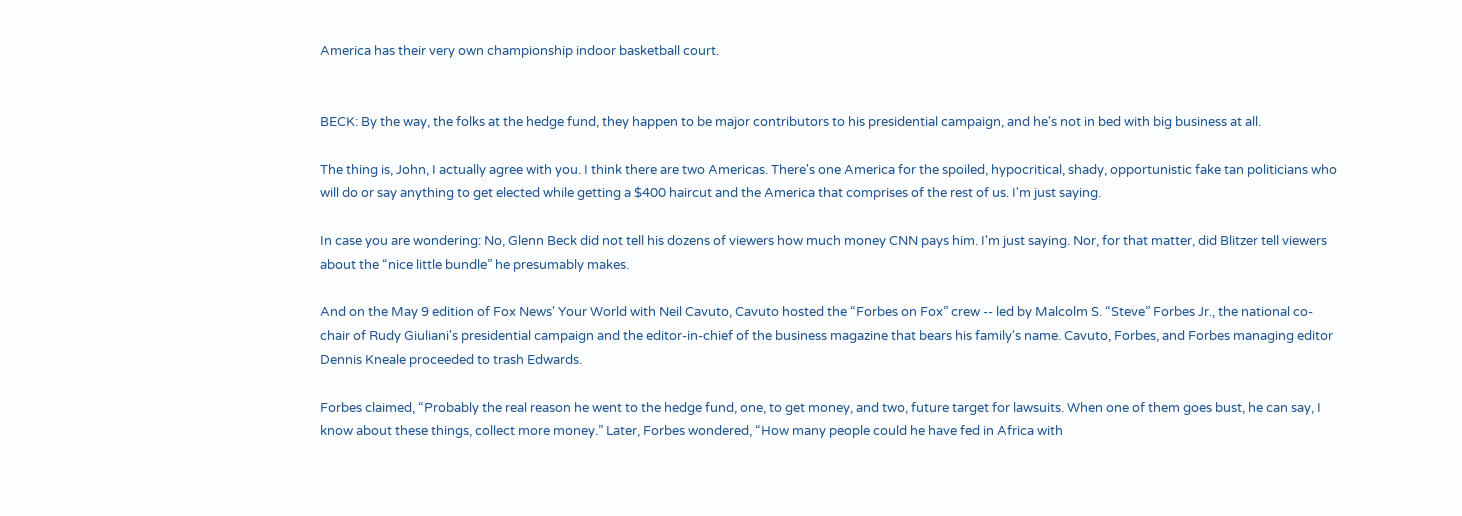America has their very own championship indoor basketball court.


BECK: By the way, the folks at the hedge fund, they happen to be major contributors to his presidential campaign, and he's not in bed with big business at all.

The thing is, John, I actually agree with you. I think there are two Americas. There's one America for the spoiled, hypocritical, shady, opportunistic fake tan politicians who will do or say anything to get elected while getting a $400 haircut and the America that comprises of the rest of us. I'm just saying.

In case you are wondering: No, Glenn Beck did not tell his dozens of viewers how much money CNN pays him. I'm just saying. Nor, for that matter, did Blitzer tell viewers about the “nice little bundle” he presumably makes.

And on the May 9 edition of Fox News' Your World with Neil Cavuto, Cavuto hosted the “Forbes on Fox” crew -- led by Malcolm S. “Steve” Forbes Jr., the national co-chair of Rudy Giuliani's presidential campaign and the editor-in-chief of the business magazine that bears his family's name. Cavuto, Forbes, and Forbes managing editor Dennis Kneale proceeded to trash Edwards.

Forbes claimed, “Probably the real reason he went to the hedge fund, one, to get money, and two, future target for lawsuits. When one of them goes bust, he can say, I know about these things, collect more money.” Later, Forbes wondered, “How many people could he have fed in Africa with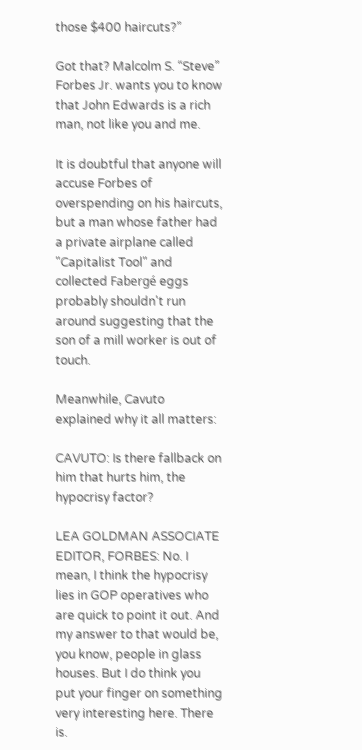those $400 haircuts?”

Got that? Malcolm S. “Steve” Forbes Jr. wants you to know that John Edwards is a rich man, not like you and me.

It is doubtful that anyone will accuse Forbes of overspending on his haircuts, but a man whose father had a private airplane called "Capitalist Tool" and collected Fabergé eggs probably shouldn't run around suggesting that the son of a mill worker is out of touch.

Meanwhile, Cavuto explained why it all matters:

CAVUTO: Is there fallback on him that hurts him, the hypocrisy factor?

LEA GOLDMAN ASSOCIATE EDITOR, FORBES: No. I mean, I think the hypocrisy lies in GOP operatives who are quick to point it out. And my answer to that would be, you know, people in glass houses. But I do think you put your finger on something very interesting here. There is.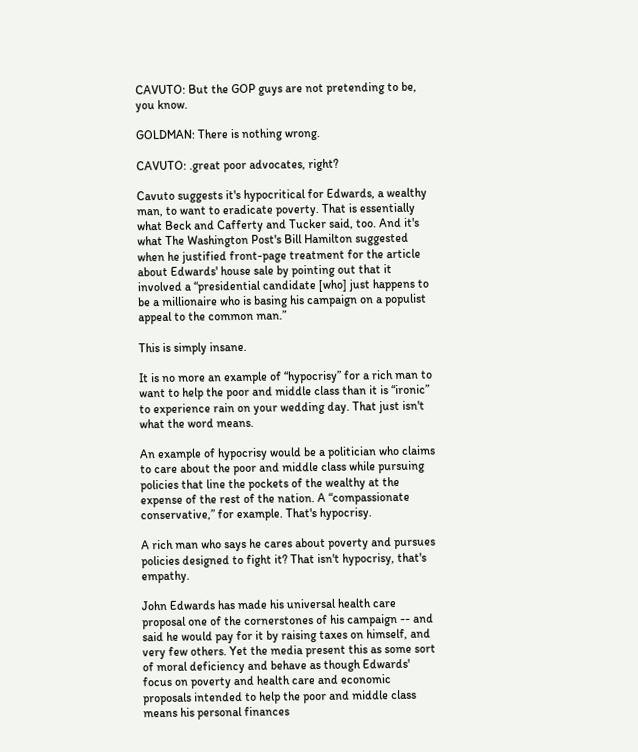CAVUTO: But the GOP guys are not pretending to be, you know.

GOLDMAN: There is nothing wrong.

CAVUTO: .great poor advocates, right?

Cavuto suggests it's hypocritical for Edwards, a wealthy man, to want to eradicate poverty. That is essentially what Beck and Cafferty and Tucker said, too. And it's what The Washington Post's Bill Hamilton suggested when he justified front-page treatment for the article about Edwards' house sale by pointing out that it involved a “presidential candidate [who] just happens to be a millionaire who is basing his campaign on a populist appeal to the common man.”

This is simply insane.

It is no more an example of “hypocrisy” for a rich man to want to help the poor and middle class than it is “ironic” to experience rain on your wedding day. That just isn't what the word means.

An example of hypocrisy would be a politician who claims to care about the poor and middle class while pursuing policies that line the pockets of the wealthy at the expense of the rest of the nation. A “compassionate conservative,” for example. That's hypocrisy.

A rich man who says he cares about poverty and pursues policies designed to fight it? That isn't hypocrisy, that's empathy.

John Edwards has made his universal health care proposal one of the cornerstones of his campaign -- and said he would pay for it by raising taxes on himself, and very few others. Yet the media present this as some sort of moral deficiency and behave as though Edwards' focus on poverty and health care and economic proposals intended to help the poor and middle class means his personal finances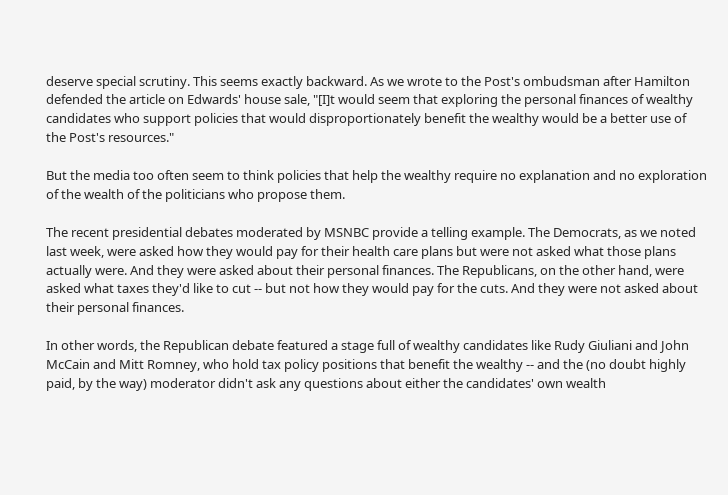deserve special scrutiny. This seems exactly backward. As we wrote to the Post's ombudsman after Hamilton defended the article on Edwards' house sale, "[I]t would seem that exploring the personal finances of wealthy candidates who support policies that would disproportionately benefit the wealthy would be a better use of the Post's resources."

But the media too often seem to think policies that help the wealthy require no explanation and no exploration of the wealth of the politicians who propose them.

The recent presidential debates moderated by MSNBC provide a telling example. The Democrats, as we noted last week, were asked how they would pay for their health care plans but were not asked what those plans actually were. And they were asked about their personal finances. The Republicans, on the other hand, were asked what taxes they'd like to cut -- but not how they would pay for the cuts. And they were not asked about their personal finances.

In other words, the Republican debate featured a stage full of wealthy candidates like Rudy Giuliani and John McCain and Mitt Romney, who hold tax policy positions that benefit the wealthy -- and the (no doubt highly paid, by the way) moderator didn't ask any questions about either the candidates' own wealth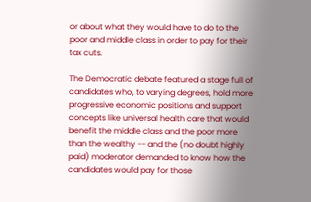or about what they would have to do to the poor and middle class in order to pay for their tax cuts.

The Democratic debate featured a stage full of candidates who, to varying degrees, hold more progressive economic positions and support concepts like universal health care that would benefit the middle class and the poor more than the wealthy -- and the (no doubt highly paid) moderator demanded to know how the candidates would pay for those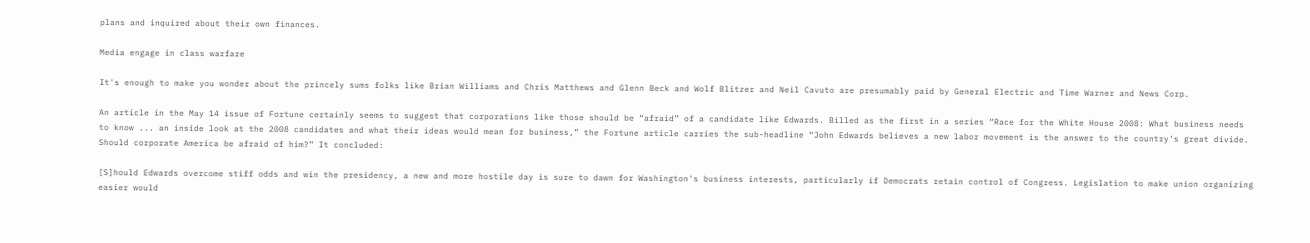plans and inquired about their own finances.

Media engage in class warfare

It's enough to make you wonder about the princely sums folks like Brian Williams and Chris Matthews and Glenn Beck and Wolf Blitzer and Neil Cavuto are presumably paid by General Electric and Time Warner and News Corp.

An article in the May 14 issue of Fortune certainly seems to suggest that corporations like those should be “afraid” of a candidate like Edwards. Billed as the first in a series “Race for the White House 2008: What business needs to know ... an inside look at the 2008 candidates and what their ideas would mean for business,” the Fortune article carries the sub-headline “John Edwards believes a new labor movement is the answer to the country's great divide. Should corporate America be afraid of him?” It concluded:

[S]hould Edwards overcome stiff odds and win the presidency, a new and more hostile day is sure to dawn for Washington's business interests, particularly if Democrats retain control of Congress. Legislation to make union organizing easier would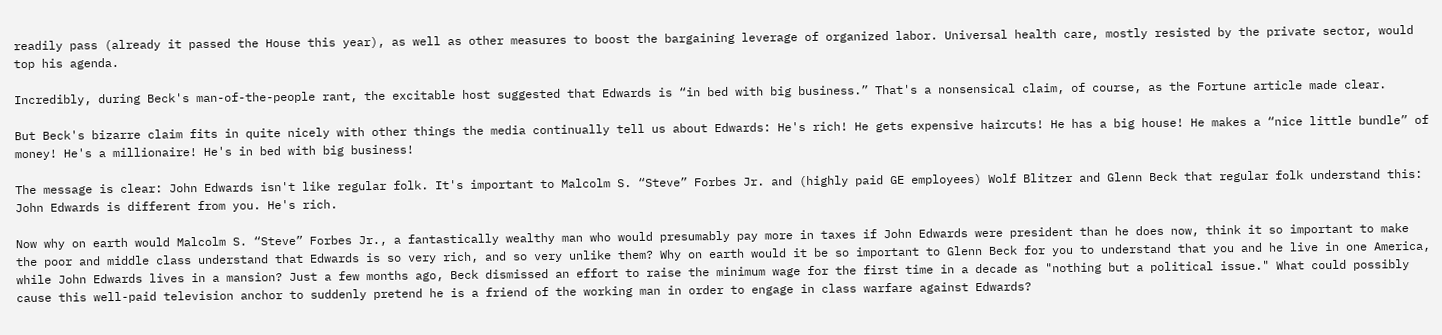readily pass (already it passed the House this year), as well as other measures to boost the bargaining leverage of organized labor. Universal health care, mostly resisted by the private sector, would top his agenda.

Incredibly, during Beck's man-of-the-people rant, the excitable host suggested that Edwards is “in bed with big business.” That's a nonsensical claim, of course, as the Fortune article made clear.

But Beck's bizarre claim fits in quite nicely with other things the media continually tell us about Edwards: He's rich! He gets expensive haircuts! He has a big house! He makes a “nice little bundle” of money! He's a millionaire! He's in bed with big business!

The message is clear: John Edwards isn't like regular folk. It's important to Malcolm S. “Steve” Forbes Jr. and (highly paid GE employees) Wolf Blitzer and Glenn Beck that regular folk understand this: John Edwards is different from you. He's rich.

Now why on earth would Malcolm S. “Steve” Forbes Jr., a fantastically wealthy man who would presumably pay more in taxes if John Edwards were president than he does now, think it so important to make the poor and middle class understand that Edwards is so very rich, and so very unlike them? Why on earth would it be so important to Glenn Beck for you to understand that you and he live in one America, while John Edwards lives in a mansion? Just a few months ago, Beck dismissed an effort to raise the minimum wage for the first time in a decade as "nothing but a political issue." What could possibly cause this well-paid television anchor to suddenly pretend he is a friend of the working man in order to engage in class warfare against Edwards?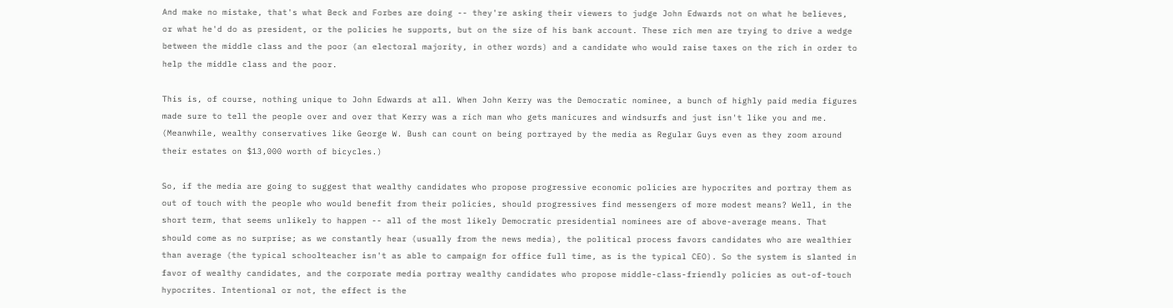And make no mistake, that's what Beck and Forbes are doing -- they're asking their viewers to judge John Edwards not on what he believes, or what he'd do as president, or the policies he supports, but on the size of his bank account. These rich men are trying to drive a wedge between the middle class and the poor (an electoral majority, in other words) and a candidate who would raise taxes on the rich in order to help the middle class and the poor.

This is, of course, nothing unique to John Edwards at all. When John Kerry was the Democratic nominee, a bunch of highly paid media figures made sure to tell the people over and over that Kerry was a rich man who gets manicures and windsurfs and just isn't like you and me. (Meanwhile, wealthy conservatives like George W. Bush can count on being portrayed by the media as Regular Guys even as they zoom around their estates on $13,000 worth of bicycles.)

So, if the media are going to suggest that wealthy candidates who propose progressive economic policies are hypocrites and portray them as out of touch with the people who would benefit from their policies, should progressives find messengers of more modest means? Well, in the short term, that seems unlikely to happen -- all of the most likely Democratic presidential nominees are of above-average means. That should come as no surprise; as we constantly hear (usually from the news media), the political process favors candidates who are wealthier than average (the typical schoolteacher isn't as able to campaign for office full time, as is the typical CEO). So the system is slanted in favor of wealthy candidates, and the corporate media portray wealthy candidates who propose middle-class-friendly policies as out-of-touch hypocrites. Intentional or not, the effect is the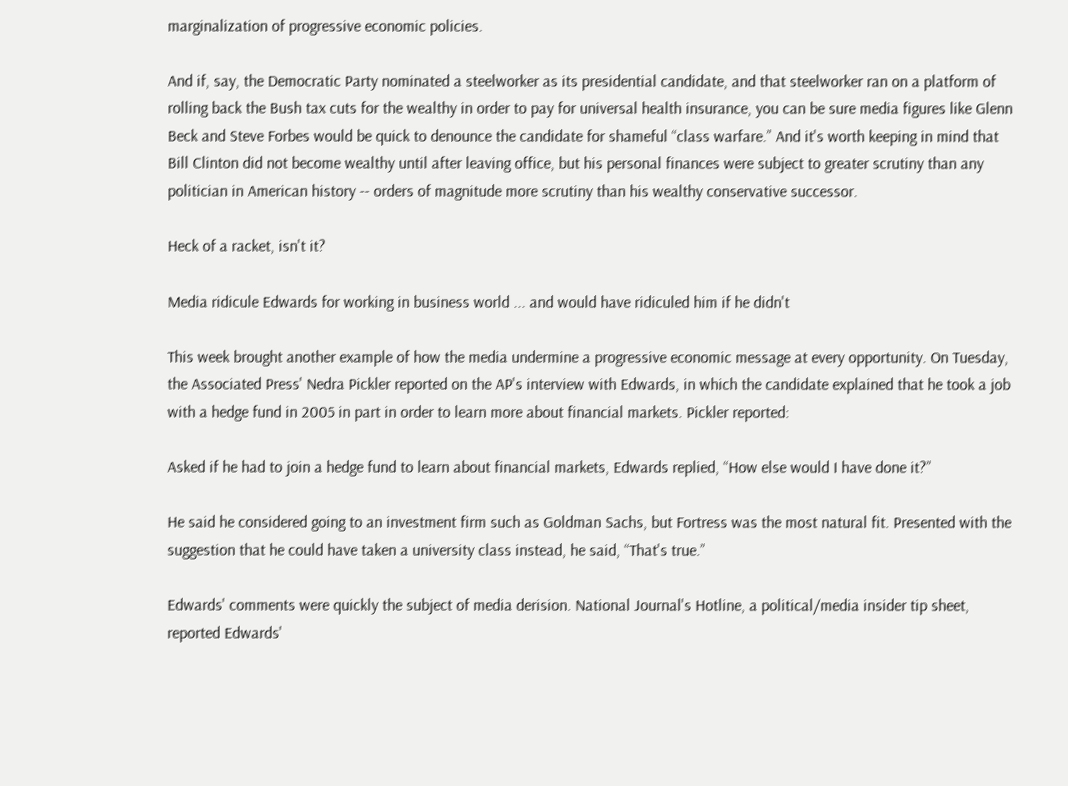marginalization of progressive economic policies.

And if, say, the Democratic Party nominated a steelworker as its presidential candidate, and that steelworker ran on a platform of rolling back the Bush tax cuts for the wealthy in order to pay for universal health insurance, you can be sure media figures like Glenn Beck and Steve Forbes would be quick to denounce the candidate for shameful “class warfare.” And it's worth keeping in mind that Bill Clinton did not become wealthy until after leaving office, but his personal finances were subject to greater scrutiny than any politician in American history -- orders of magnitude more scrutiny than his wealthy conservative successor.

Heck of a racket, isn't it?

Media ridicule Edwards for working in business world ... and would have ridiculed him if he didn't

This week brought another example of how the media undermine a progressive economic message at every opportunity. On Tuesday, the Associated Press' Nedra Pickler reported on the AP's interview with Edwards, in which the candidate explained that he took a job with a hedge fund in 2005 in part in order to learn more about financial markets. Pickler reported:

Asked if he had to join a hedge fund to learn about financial markets, Edwards replied, “How else would I have done it?”

He said he considered going to an investment firm such as Goldman Sachs, but Fortress was the most natural fit. Presented with the suggestion that he could have taken a university class instead, he said, “That's true.”

Edwards' comments were quickly the subject of media derision. National Journal's Hotline, a political/media insider tip sheet, reported Edwards'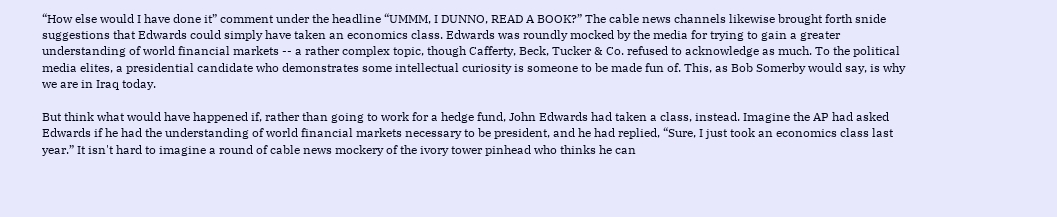“How else would I have done it” comment under the headline “UMMM, I DUNNO, READ A BOOK?” The cable news channels likewise brought forth snide suggestions that Edwards could simply have taken an economics class. Edwards was roundly mocked by the media for trying to gain a greater understanding of world financial markets -- a rather complex topic, though Cafferty, Beck, Tucker & Co. refused to acknowledge as much. To the political media elites, a presidential candidate who demonstrates some intellectual curiosity is someone to be made fun of. This, as Bob Somerby would say, is why we are in Iraq today.

But think what would have happened if, rather than going to work for a hedge fund, John Edwards had taken a class, instead. Imagine the AP had asked Edwards if he had the understanding of world financial markets necessary to be president, and he had replied, “Sure, I just took an economics class last year.” It isn't hard to imagine a round of cable news mockery of the ivory tower pinhead who thinks he can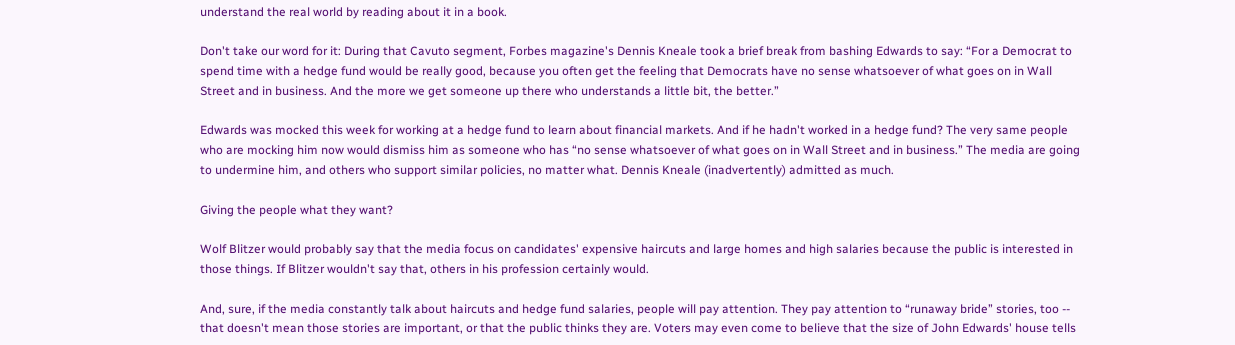understand the real world by reading about it in a book.

Don't take our word for it: During that Cavuto segment, Forbes magazine's Dennis Kneale took a brief break from bashing Edwards to say: “For a Democrat to spend time with a hedge fund would be really good, because you often get the feeling that Democrats have no sense whatsoever of what goes on in Wall Street and in business. And the more we get someone up there who understands a little bit, the better.”

Edwards was mocked this week for working at a hedge fund to learn about financial markets. And if he hadn't worked in a hedge fund? The very same people who are mocking him now would dismiss him as someone who has “no sense whatsoever of what goes on in Wall Street and in business.” The media are going to undermine him, and others who support similar policies, no matter what. Dennis Kneale (inadvertently) admitted as much.

Giving the people what they want?

Wolf Blitzer would probably say that the media focus on candidates' expensive haircuts and large homes and high salaries because the public is interested in those things. If Blitzer wouldn't say that, others in his profession certainly would.

And, sure, if the media constantly talk about haircuts and hedge fund salaries, people will pay attention. They pay attention to “runaway bride” stories, too -- that doesn't mean those stories are important, or that the public thinks they are. Voters may even come to believe that the size of John Edwards' house tells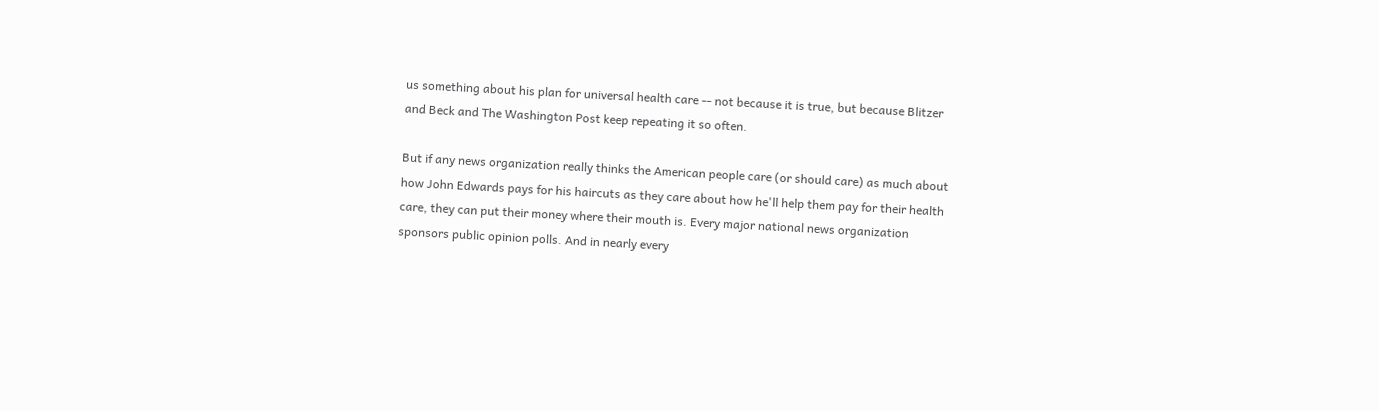us something about his plan for universal health care -- not because it is true, but because Blitzer and Beck and The Washington Post keep repeating it so often.

But if any news organization really thinks the American people care (or should care) as much about how John Edwards pays for his haircuts as they care about how he'll help them pay for their health care, they can put their money where their mouth is. Every major national news organization sponsors public opinion polls. And in nearly every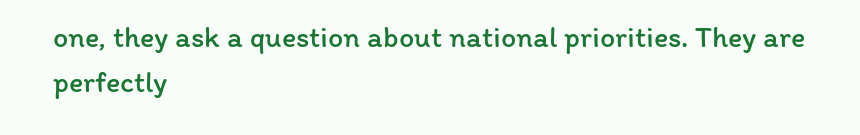one, they ask a question about national priorities. They are perfectly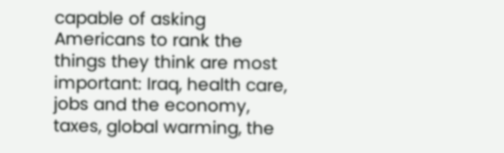capable of asking Americans to rank the things they think are most important: Iraq, health care, jobs and the economy, taxes, global warming, the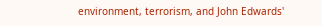environment, terrorism, and John Edwards'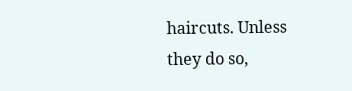haircuts. Unless they do so,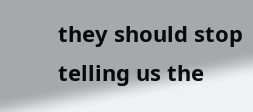they should stop telling us the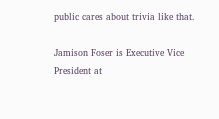public cares about trivia like that.

Jamison Foser is Executive Vice President at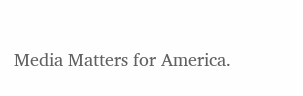Media Matters for America.